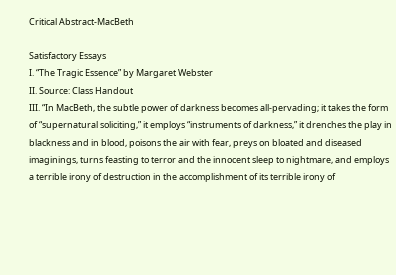Critical Abstract-MacBeth

Satisfactory Essays
I. “The Tragic Essence” by Margaret Webster
II. Source: Class Handout
III. “In MacBeth, the subtle power of darkness becomes all-pervading; it takes the form of “supernatural soliciting,” it employs “instruments of darkness,” it drenches the play in blackness and in blood, poisons the air with fear, preys on bloated and diseased imaginings, turns feasting to terror and the innocent sleep to nightmare, and employs a terrible irony of destruction in the accomplishment of its terrible irony of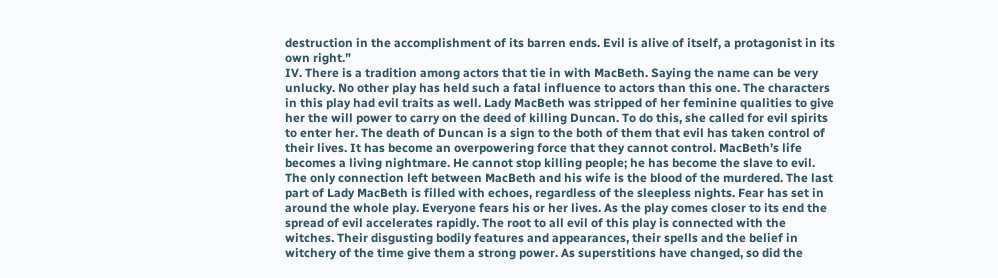destruction in the accomplishment of its barren ends. Evil is alive of itself, a protagonist in its own right.”
IV. There is a tradition among actors that tie in with MacBeth. Saying the name can be very unlucky. No other play has held such a fatal influence to actors than this one. The characters in this play had evil traits as well. Lady MacBeth was stripped of her feminine qualities to give her the will power to carry on the deed of killing Duncan. To do this, she called for evil spirits to enter her. The death of Duncan is a sign to the both of them that evil has taken control of their lives. It has become an overpowering force that they cannot control. MacBeth’s life becomes a living nightmare. He cannot stop killing people; he has become the slave to evil. The only connection left between MacBeth and his wife is the blood of the murdered. The last part of Lady MacBeth is filled with echoes, regardless of the sleepless nights. Fear has set in around the whole play. Everyone fears his or her lives. As the play comes closer to its end the spread of evil accelerates rapidly. The root to all evil of this play is connected with the witches. Their disgusting bodily features and appearances, their spells and the belief in witchery of the time give them a strong power. As superstitions have changed, so did the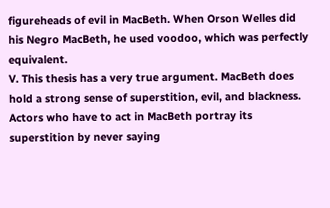figureheads of evil in MacBeth. When Orson Welles did his Negro MacBeth, he used voodoo, which was perfectly equivalent.
V. This thesis has a very true argument. MacBeth does hold a strong sense of superstition, evil, and blackness. Actors who have to act in MacBeth portray its superstition by never saying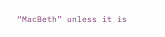“MacBeth” unless it is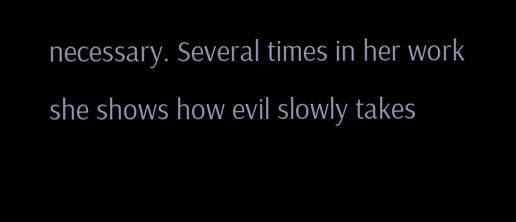necessary. Several times in her work she shows how evil slowly takes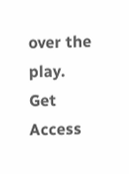over the play.
Get Access